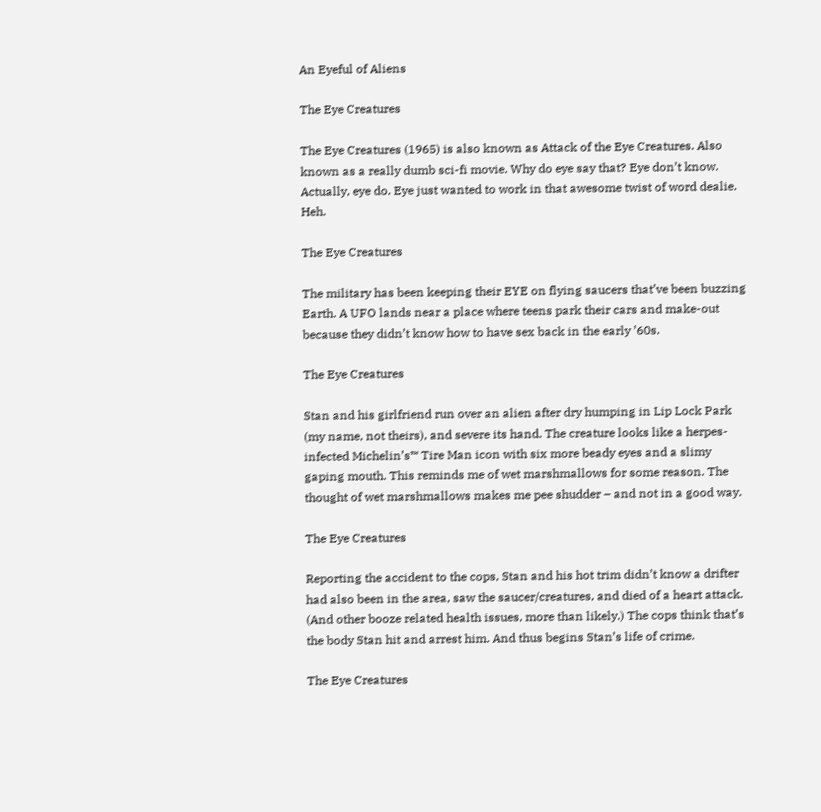An Eyeful of Aliens

The Eye Creatures

The Eye Creatures (1965) is also known as Attack of the Eye Creatures. Also known as a really dumb sci-fi movie. Why do eye say that? Eye don’t know. Actually, eye do. Eye just wanted to work in that awesome twist of word dealie. Heh.

The Eye Creatures

The military has been keeping their EYE on flying saucers that’ve been buzzing Earth. A UFO lands near a place where teens park their cars and make-out because they didn’t know how to have sex back in the early ’60s.

The Eye Creatures

Stan and his girlfriend run over an alien after dry humping in Lip Lock Park (my name, not theirs), and severe its hand. The creature looks like a herpes-infected Michelin’s™ Tire Man icon with six more beady eyes and a slimy gaping mouth. This reminds me of wet marshmallows for some reason. The thought of wet marshmallows makes me pee shudder – and not in a good way.

The Eye Creatures

Reporting the accident to the cops, Stan and his hot trim didn’t know a drifter had also been in the area, saw the saucer/creatures, and died of a heart attack. (And other booze related health issues, more than likely.) The cops think that’s the body Stan hit and arrest him. And thus begins Stan’s life of crime.

The Eye Creatures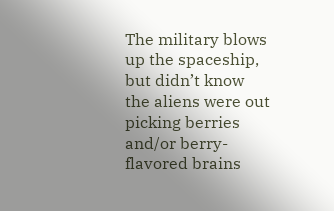The military blows up the spaceship, but didn’t know the aliens were out picking berries and/or berry-flavored brains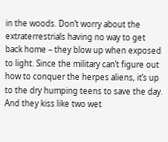in the woods. Don’t worry about the extraterrestrials having no way to get back home – they blow up when exposed to light. Since the military can’t figure out how to conquer the herpes aliens, it’s up to the dry humping teens to save the day. And they kiss like two wet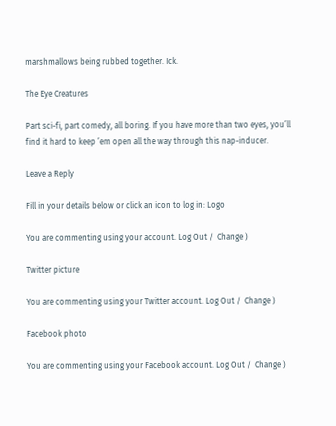marshmallows being rubbed together. Ick.

The Eye Creatures

Part sci-fi, part comedy, all boring. If you have more than two eyes, you’ll find it hard to keep ’em open all the way through this nap-inducer.

Leave a Reply

Fill in your details below or click an icon to log in: Logo

You are commenting using your account. Log Out /  Change )

Twitter picture

You are commenting using your Twitter account. Log Out /  Change )

Facebook photo

You are commenting using your Facebook account. Log Out /  Change )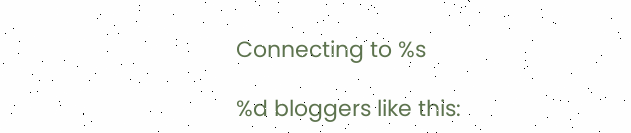Connecting to %s

%d bloggers like this: